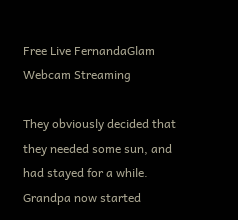Free Live FernandaGlam Webcam Streaming

They obviously decided that they needed some sun, and had stayed for a while. Grandpa now started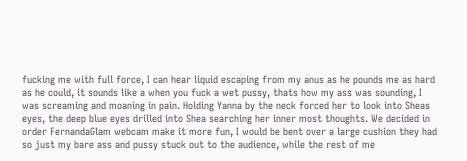fucking me with full force, I can hear liquid escaping from my anus as he pounds me as hard as he could, it sounds like a when you fuck a wet pussy, thats how my ass was sounding, I was screaming and moaning in pain. Holding Yanna by the neck forced her to look into Sheas eyes, the deep blue eyes drilled into Shea searching her inner most thoughts. We decided in order FernandaGlam webcam make it more fun, I would be bent over a large cushion they had so just my bare ass and pussy stuck out to the audience, while the rest of me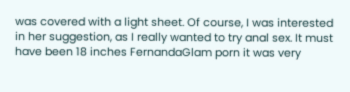was covered with a light sheet. Of course, I was interested in her suggestion, as I really wanted to try anal sex. It must have been 18 inches FernandaGlam porn it was very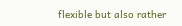flexible but also rather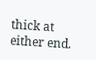thick at either end.